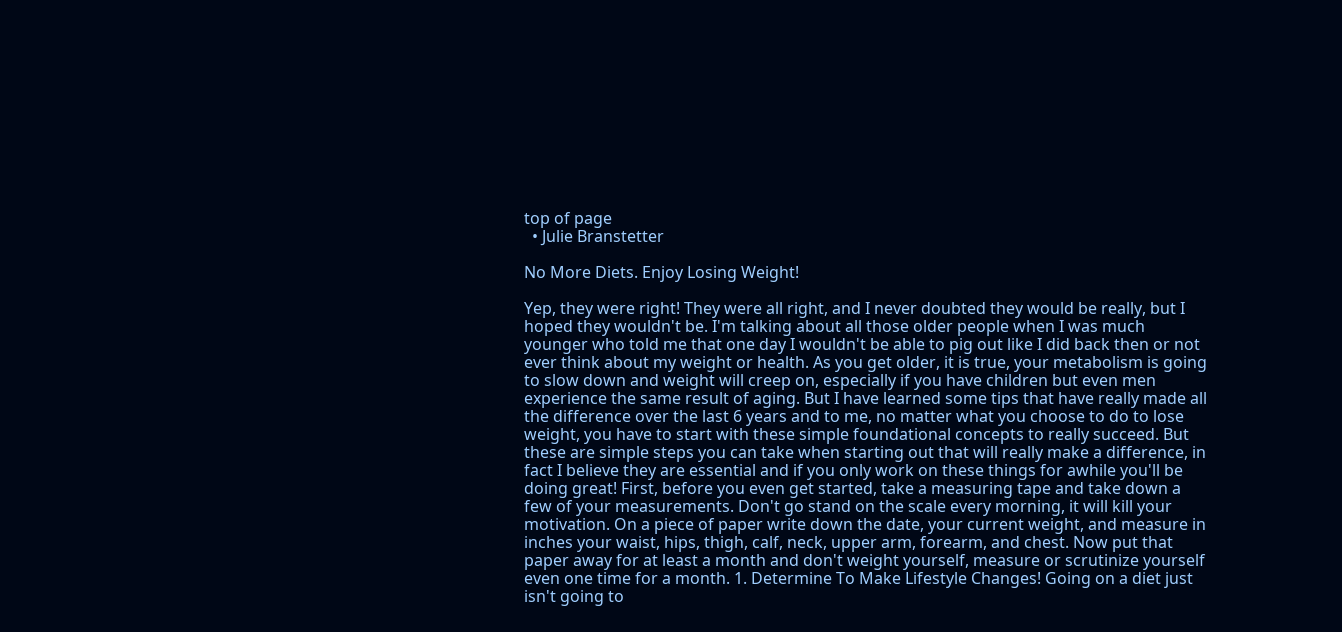top of page
  • Julie Branstetter

No More Diets. Enjoy Losing Weight!

Yep, they were right! They were all right, and I never doubted they would be really, but I hoped they wouldn't be. I'm talking about all those older people when I was much younger who told me that one day I wouldn't be able to pig out like I did back then or not ever think about my weight or health. As you get older, it is true, your metabolism is going to slow down and weight will creep on, especially if you have children but even men experience the same result of aging. But I have learned some tips that have really made all the difference over the last 6 years and to me, no matter what you choose to do to lose weight, you have to start with these simple foundational concepts to really succeed. But these are simple steps you can take when starting out that will really make a difference, in fact I believe they are essential and if you only work on these things for awhile you'll be doing great! First, before you even get started, take a measuring tape and take down a few of your measurements. Don't go stand on the scale every morning, it will kill your motivation. On a piece of paper write down the date, your current weight, and measure in inches your waist, hips, thigh, calf, neck, upper arm, forearm, and chest. Now put that paper away for at least a month and don't weight yourself, measure or scrutinize yourself even one time for a month. 1. Determine To Make Lifestyle Changes! Going on a diet just isn't going to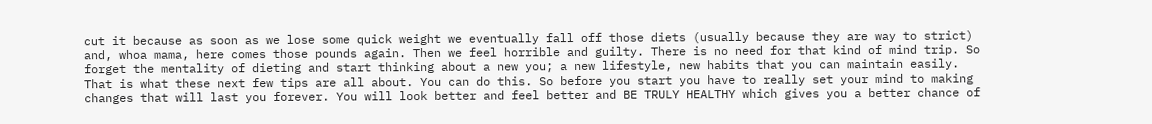cut it because as soon as we lose some quick weight we eventually fall off those diets (usually because they are way to strict) and, whoa mama, here comes those pounds again. Then we feel horrible and guilty. There is no need for that kind of mind trip. So forget the mentality of dieting and start thinking about a new you; a new lifestyle, new habits that you can maintain easily. That is what these next few tips are all about. You can do this. So before you start you have to really set your mind to making changes that will last you forever. You will look better and feel better and BE TRULY HEALTHY which gives you a better chance of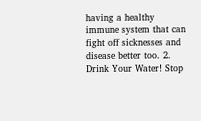having a healthy immune system that can fight off sicknesses and disease better too. 2. Drink Your Water! Stop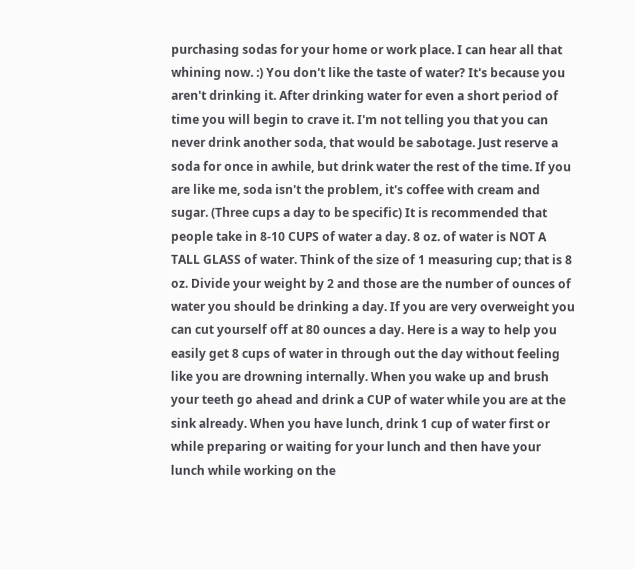purchasing sodas for your home or work place. I can hear all that whining now. :) You don't like the taste of water? It's because you aren't drinking it. After drinking water for even a short period of time you will begin to crave it. I'm not telling you that you can never drink another soda, that would be sabotage. Just reserve a soda for once in awhile, but drink water the rest of the time. If you are like me, soda isn't the problem, it's coffee with cream and sugar. (Three cups a day to be specific) It is recommended that people take in 8-10 CUPS of water a day. 8 oz. of water is NOT A TALL GLASS of water. Think of the size of 1 measuring cup; that is 8 oz. Divide your weight by 2 and those are the number of ounces of water you should be drinking a day. If you are very overweight you can cut yourself off at 80 ounces a day. Here is a way to help you easily get 8 cups of water in through out the day without feeling like you are drowning internally. When you wake up and brush your teeth go ahead and drink a CUP of water while you are at the sink already. When you have lunch, drink 1 cup of water first or while preparing or waiting for your lunch and then have your lunch while working on the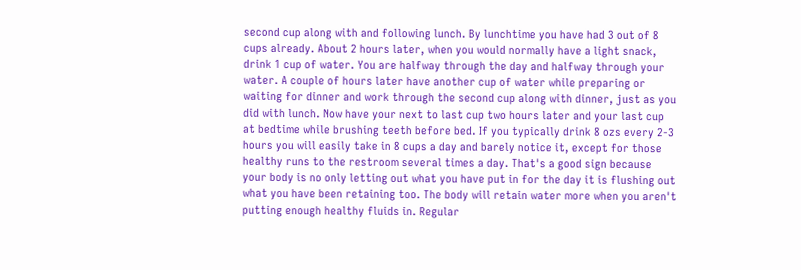second cup along with and following lunch. By lunchtime you have had 3 out of 8 cups already. About 2 hours later, when you would normally have a light snack, drink 1 cup of water. You are halfway through the day and halfway through your water. A couple of hours later have another cup of water while preparing or waiting for dinner and work through the second cup along with dinner, just as you did with lunch. Now have your next to last cup two hours later and your last cup at bedtime while brushing teeth before bed. If you typically drink 8 ozs every 2-3 hours you will easily take in 8 cups a day and barely notice it, except for those healthy runs to the restroom several times a day. That's a good sign because your body is no only letting out what you have put in for the day it is flushing out what you have been retaining too. The body will retain water more when you aren't putting enough healthy fluids in. Regular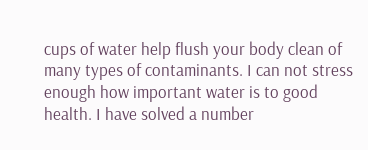cups of water help flush your body clean of many types of contaminants. I can not stress enough how important water is to good health. I have solved a number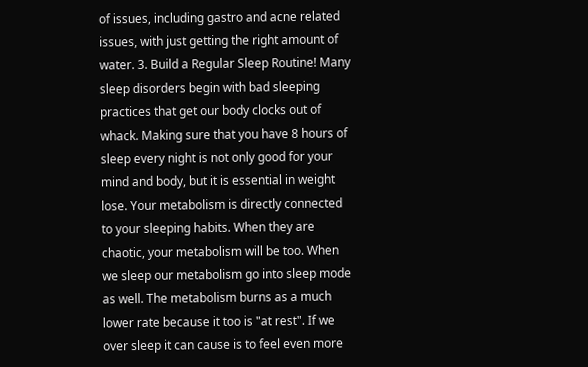of issues, including gastro and acne related issues, with just getting the right amount of water. 3. Build a Regular Sleep Routine! Many sleep disorders begin with bad sleeping practices that get our body clocks out of whack. Making sure that you have 8 hours of sleep every night is not only good for your mind and body, but it is essential in weight lose. Your metabolism is directly connected to your sleeping habits. When they are chaotic, your metabolism will be too. When we sleep our metabolism go into sleep mode as well. The metabolism burns as a much lower rate because it too is "at rest". If we over sleep it can cause is to feel even more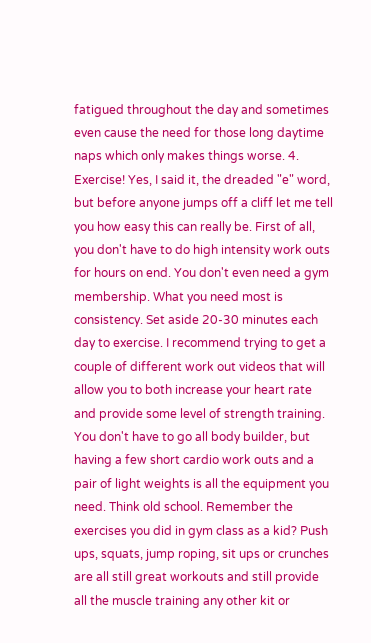fatigued throughout the day and sometimes even cause the need for those long daytime naps which only makes things worse. 4. Exercise! Yes, I said it, the dreaded "e" word, but before anyone jumps off a cliff let me tell you how easy this can really be. First of all, you don't have to do high intensity work outs for hours on end. You don't even need a gym membership. What you need most is consistency. Set aside 20-30 minutes each day to exercise. I recommend trying to get a couple of different work out videos that will allow you to both increase your heart rate and provide some level of strength training. You don't have to go all body builder, but having a few short cardio work outs and a pair of light weights is all the equipment you need. Think old school. Remember the exercises you did in gym class as a kid? Push ups, squats, jump roping, sit ups or crunches are all still great workouts and still provide all the muscle training any other kit or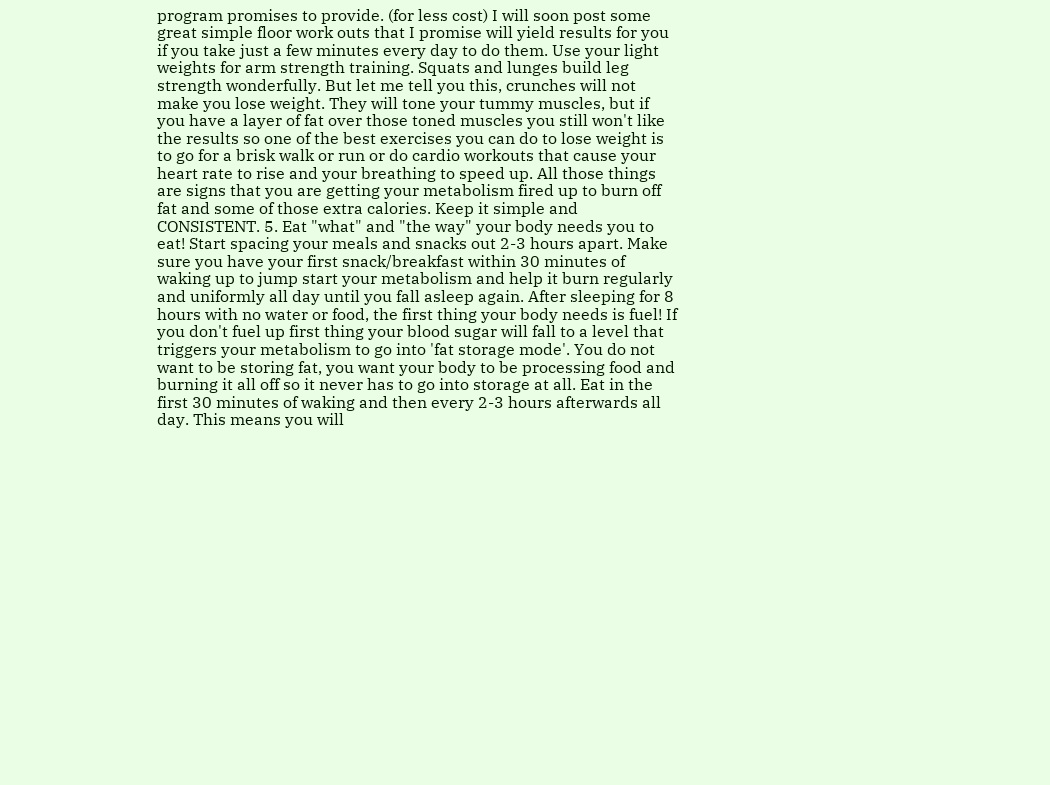program promises to provide. (for less cost) I will soon post some great simple floor work outs that I promise will yield results for you if you take just a few minutes every day to do them. Use your light weights for arm strength training. Squats and lunges build leg strength wonderfully. But let me tell you this, crunches will not make you lose weight. They will tone your tummy muscles, but if you have a layer of fat over those toned muscles you still won't like the results so one of the best exercises you can do to lose weight is to go for a brisk walk or run or do cardio workouts that cause your heart rate to rise and your breathing to speed up. All those things are signs that you are getting your metabolism fired up to burn off fat and some of those extra calories. Keep it simple and CONSISTENT. 5. Eat "what" and "the way" your body needs you to eat! Start spacing your meals and snacks out 2-3 hours apart. Make sure you have your first snack/breakfast within 30 minutes of waking up to jump start your metabolism and help it burn regularly and uniformly all day until you fall asleep again. After sleeping for 8 hours with no water or food, the first thing your body needs is fuel! If you don't fuel up first thing your blood sugar will fall to a level that triggers your metabolism to go into 'fat storage mode'. You do not want to be storing fat, you want your body to be processing food and burning it all off so it never has to go into storage at all. Eat in the first 30 minutes of waking and then every 2-3 hours afterwards all day. This means you will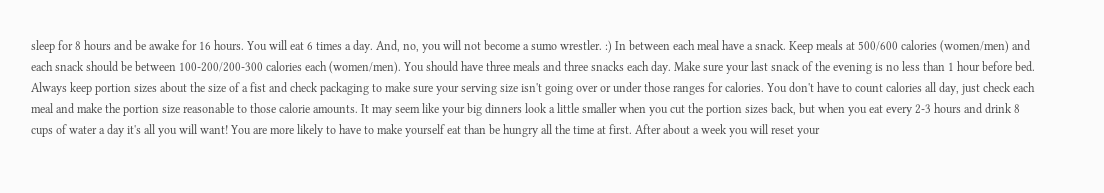sleep for 8 hours and be awake for 16 hours. You will eat 6 times a day. And, no, you will not become a sumo wrestler. :) In between each meal have a snack. Keep meals at 500/600 calories (women/men) and each snack should be between 100-200/200-300 calories each (women/men). You should have three meals and three snacks each day. Make sure your last snack of the evening is no less than 1 hour before bed. Always keep portion sizes about the size of a fist and check packaging to make sure your serving size isn't going over or under those ranges for calories. You don't have to count calories all day, just check each meal and make the portion size reasonable to those calorie amounts. It may seem like your big dinners look a little smaller when you cut the portion sizes back, but when you eat every 2-3 hours and drink 8 cups of water a day it's all you will want! You are more likely to have to make yourself eat than be hungry all the time at first. After about a week you will reset your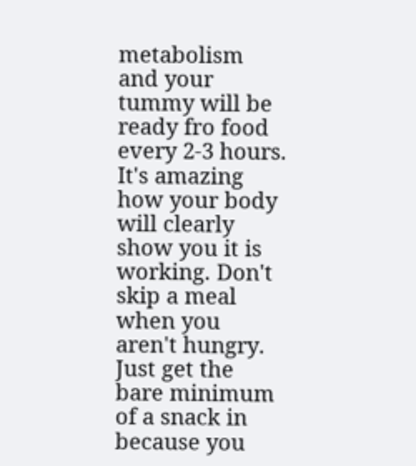metabolism and your tummy will be ready fro food every 2-3 hours. It's amazing how your body will clearly show you it is working. Don't skip a meal when you aren't hungry. Just get the bare minimum of a snack in because you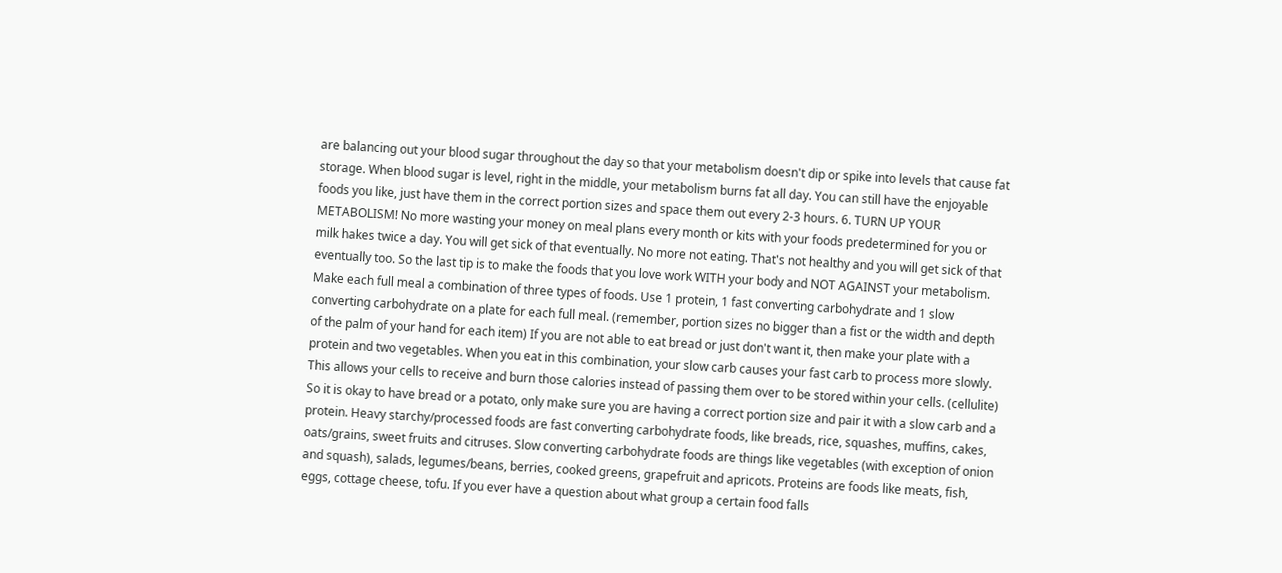are balancing out your blood sugar throughout the day so that your metabolism doesn't dip or spike into levels that cause fat storage. When blood sugar is level, right in the middle, your metabolism burns fat all day. You can still have the enjoyable foods you like, just have them in the correct portion sizes and space them out every 2-3 hours. 6. TURN UP YOUR METABOLISM! No more wasting your money on meal plans every month or kits with your foods predetermined for you or milk hakes twice a day. You will get sick of that eventually. No more not eating. That's not healthy and you will get sick of that eventually too. So the last tip is to make the foods that you love work WITH your body and NOT AGAINST your metabolism. Make each full meal a combination of three types of foods. Use 1 protein, 1 fast converting carbohydrate and 1 slow converting carbohydrate on a plate for each full meal. (remember, portion sizes no bigger than a fist or the width and depth of the palm of your hand for each item) If you are not able to eat bread or just don't want it, then make your plate with a protein and two vegetables. When you eat in this combination, your slow carb causes your fast carb to process more slowly. This allows your cells to receive and burn those calories instead of passing them over to be stored within your cells. (cellulite) So it is okay to have bread or a potato, only make sure you are having a correct portion size and pair it with a slow carb and a protein. Heavy starchy/processed foods are fast converting carbohydrate foods, like breads, rice, squashes, muffins, cakes, oats/grains, sweet fruits and citruses. Slow converting carbohydrate foods are things like vegetables (with exception of onion and squash), salads, legumes/beans, berries, cooked greens, grapefruit and apricots. Proteins are foods like meats, fish, eggs, cottage cheese, tofu. If you ever have a question about what group a certain food falls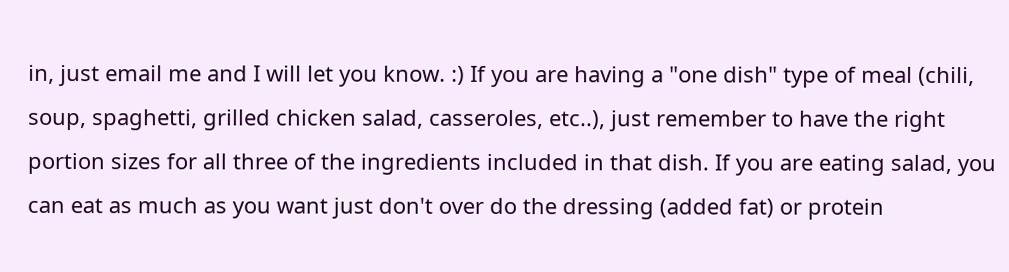in, just email me and I will let you know. :) If you are having a "one dish" type of meal (chili, soup, spaghetti, grilled chicken salad, casseroles, etc..), just remember to have the right portion sizes for all three of the ingredients included in that dish. If you are eating salad, you can eat as much as you want just don't over do the dressing (added fat) or protein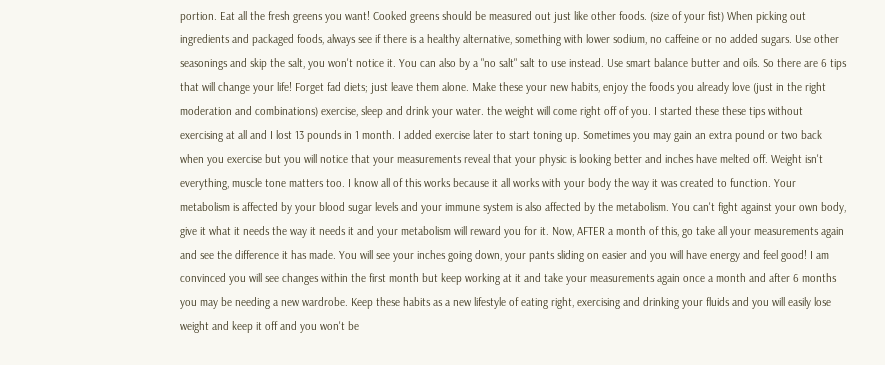portion. Eat all the fresh greens you want! Cooked greens should be measured out just like other foods. (size of your fist) When picking out ingredients and packaged foods, always see if there is a healthy alternative, something with lower sodium, no caffeine or no added sugars. Use other seasonings and skip the salt, you won't notice it. You can also by a "no salt" salt to use instead. Use smart balance butter and oils. So there are 6 tips that will change your life! Forget fad diets; just leave them alone. Make these your new habits, enjoy the foods you already love (just in the right moderation and combinations) exercise, sleep and drink your water. the weight will come right off of you. I started these these tips without exercising at all and I lost 13 pounds in 1 month. I added exercise later to start toning up. Sometimes you may gain an extra pound or two back when you exercise but you will notice that your measurements reveal that your physic is looking better and inches have melted off. Weight isn't everything, muscle tone matters too. I know all of this works because it all works with your body the way it was created to function. Your metabolism is affected by your blood sugar levels and your immune system is also affected by the metabolism. You can't fight against your own body, give it what it needs the way it needs it and your metabolism will reward you for it. Now, AFTER a month of this, go take all your measurements again and see the difference it has made. You will see your inches going down, your pants sliding on easier and you will have energy and feel good! I am convinced you will see changes within the first month but keep working at it and take your measurements again once a month and after 6 months you may be needing a new wardrobe. Keep these habits as a new lifestyle of eating right, exercising and drinking your fluids and you will easily lose weight and keep it off and you won't be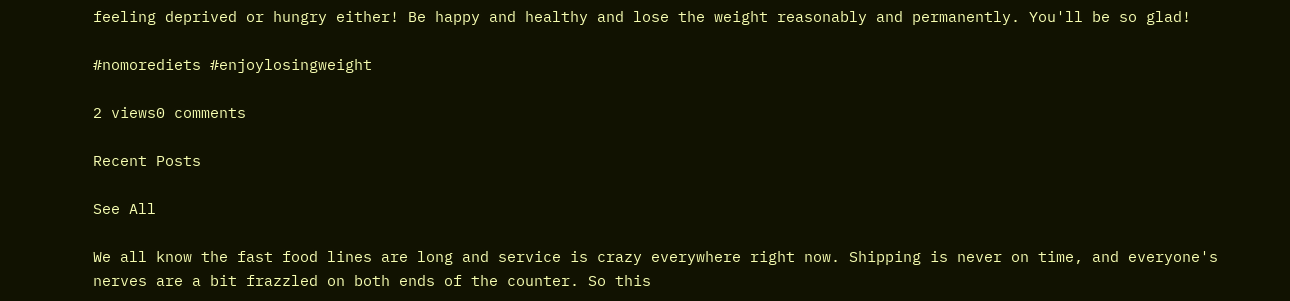feeling deprived or hungry either! Be happy and healthy and lose the weight reasonably and permanently. You'll be so glad!

#nomorediets #enjoylosingweight

2 views0 comments

Recent Posts

See All

We all know the fast food lines are long and service is crazy everywhere right now. Shipping is never on time, and everyone's nerves are a bit frazzled on both ends of the counter. So this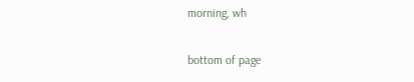morning, wh

bottom of page